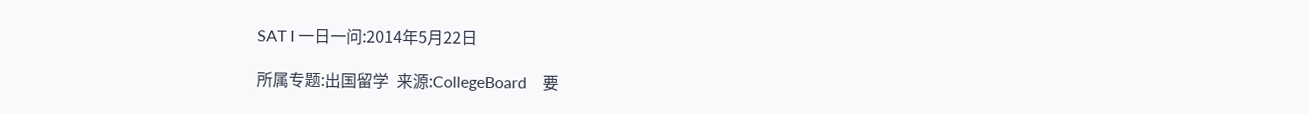SAT I 一日一问:2014年5月22日

所属专题:出国留学  来源:CollegeBoard    要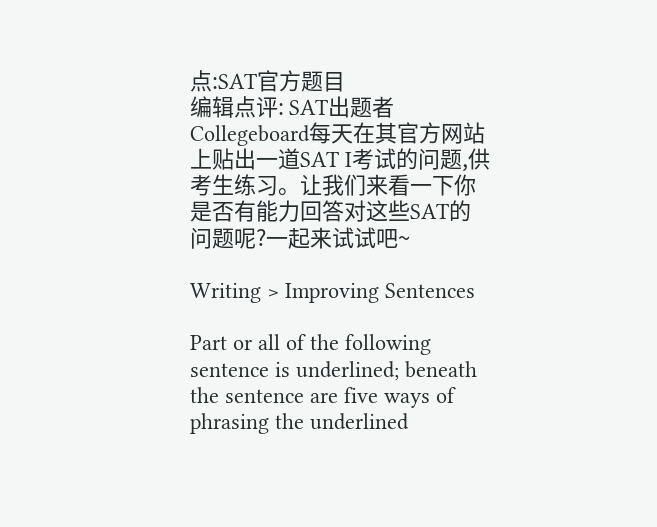点:SAT官方题目
编辑点评: SAT出题者Collegeboard每天在其官方网站上贴出一道SAT I考试的问题,供考生练习。让我们来看一下你是否有能力回答对这些SAT的问题呢?一起来试试吧~

Writing > Improving Sentences

Part or all of the following sentence is underlined; beneath the sentence are five ways of phrasing the underlined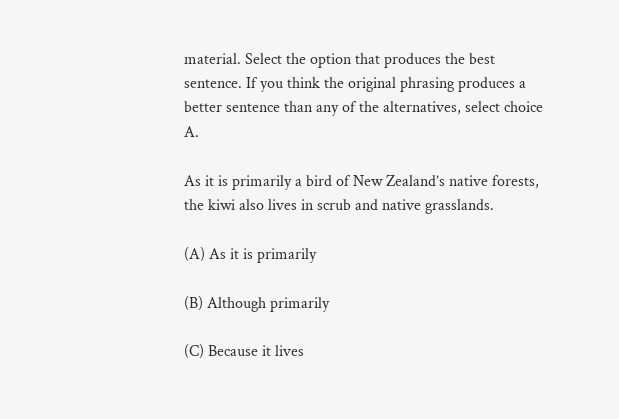material. Select the option that produces the best sentence. If you think the original phrasing produces a better sentence than any of the alternatives, select choice A.

As it is primarily a bird of New Zealand’s native forests, the kiwi also lives in scrub and native grasslands.

(A) As it is primarily

(B) Although primarily

(C) Because it lives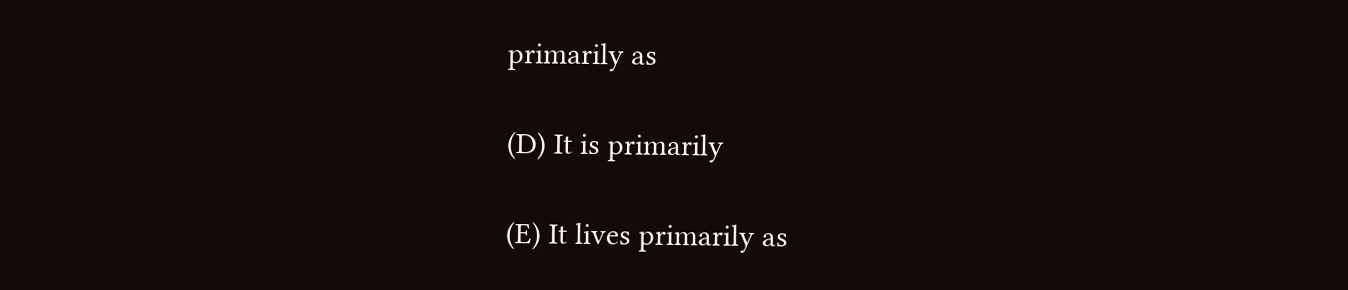primarily as

(D) It is primarily

(E) It lives primarily as